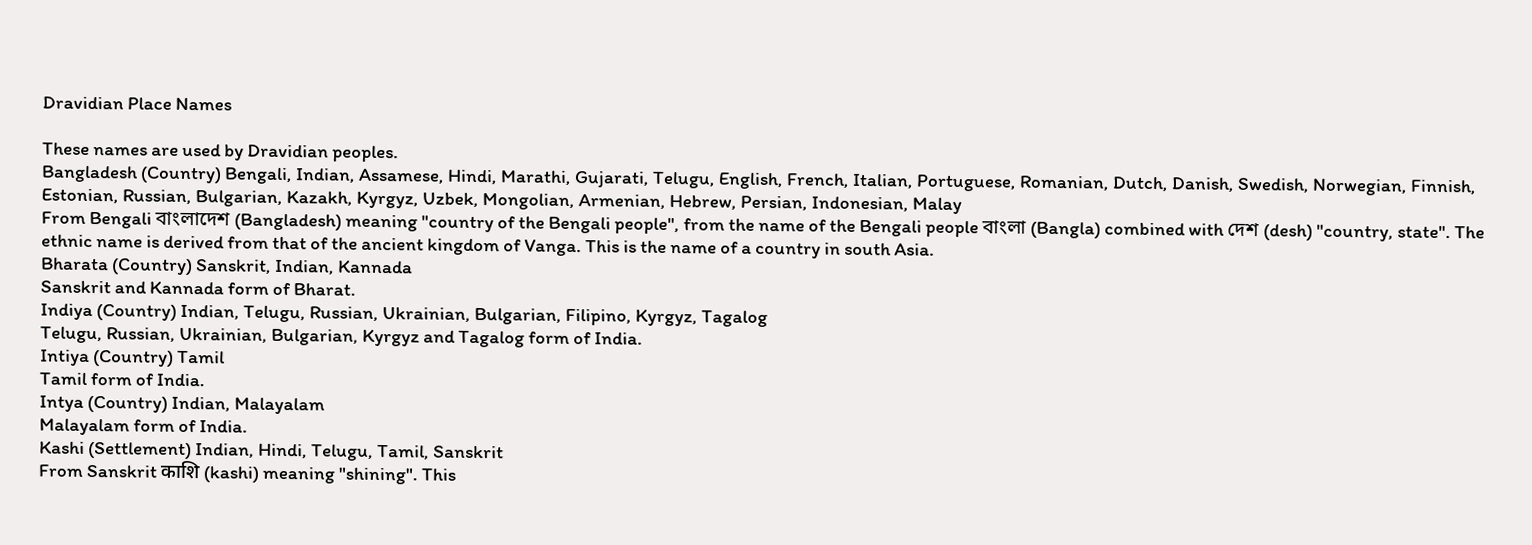Dravidian Place Names

These names are used by Dravidian peoples.
Bangladesh (Country) Bengali, Indian, Assamese, Hindi, Marathi, Gujarati, Telugu, English, French, Italian, Portuguese, Romanian, Dutch, Danish, Swedish, Norwegian, Finnish, Estonian, Russian, Bulgarian, Kazakh, Kyrgyz, Uzbek, Mongolian, Armenian, Hebrew, Persian, Indonesian, Malay
From Bengali বাংলাদেশ (Bangladesh) meaning "country of the Bengali people", from the name of the Bengali people বাংলা (Bangla) combined with দেশ (desh) "country, state". The ethnic name is derived from that of the ancient kingdom of Vanga. This is the name of a country in south Asia.
Bharata (Country) Sanskrit, Indian, Kannada
Sanskrit and Kannada form of Bharat.
Indiya (Country) Indian, Telugu, Russian, Ukrainian, Bulgarian, Filipino, Kyrgyz, Tagalog
Telugu, Russian, Ukrainian, Bulgarian, Kyrgyz and Tagalog form of India.
Intiya (Country) Tamil
Tamil form of India.
Intya (Country) Indian, Malayalam
Malayalam form of India.
Kashi (Settlement) Indian, Hindi, Telugu, Tamil, Sanskrit
From Sanskrit काशि (kashi) meaning "shining". This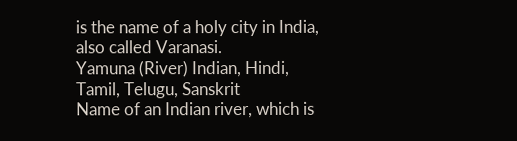is the name of a holy city in India, also called Varanasi.
Yamuna (River) Indian, Hindi, Tamil, Telugu, Sanskrit
Name of an Indian river, which is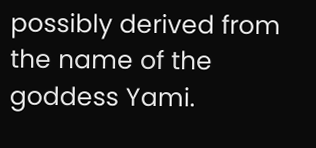possibly derived from the name of the goddess Yami.